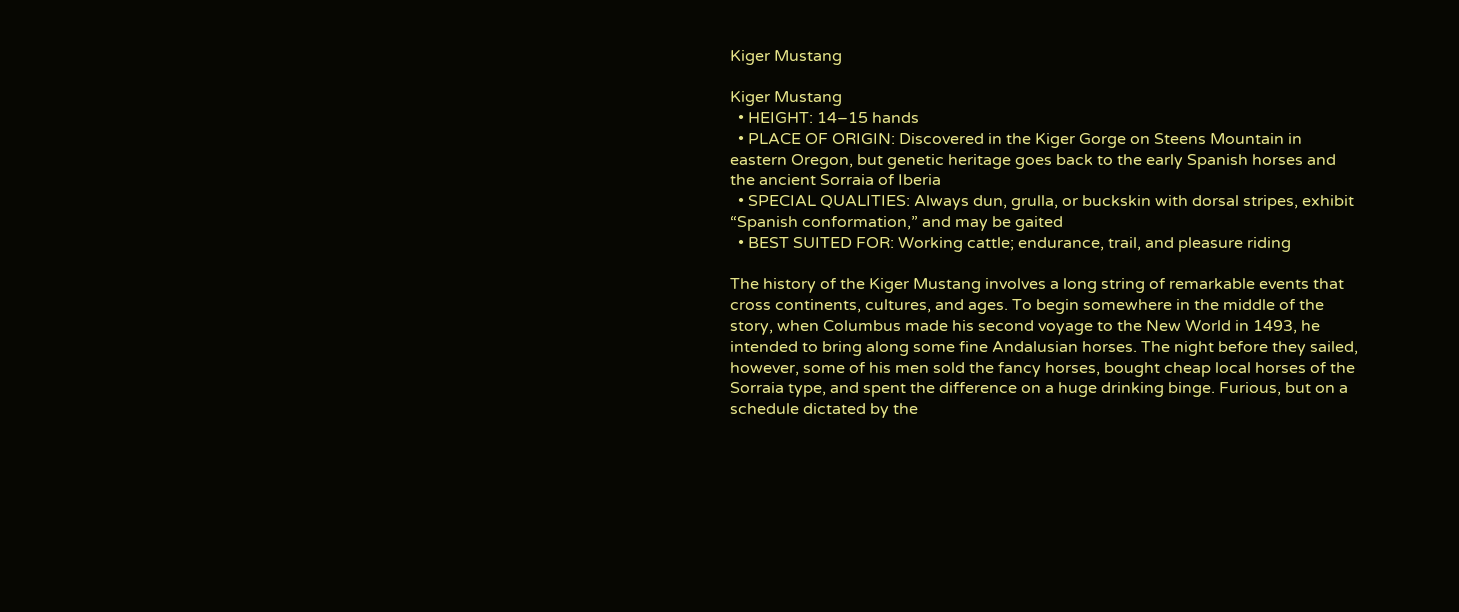Kiger Mustang

Kiger Mustang
  • HEIGHT: 14–15 hands
  • PLACE OF ORIGIN: Discovered in the Kiger Gorge on Steens Mountain in eastern Oregon, but genetic heritage goes back to the early Spanish horses and the ancient Sorraia of Iberia
  • SPECIAL QUALITIES: Always dun, grulla, or buckskin with dorsal stripes, exhibit “Spanish conformation,” and may be gaited
  • BEST SUITED FOR: Working cattle; endurance, trail, and pleasure riding

The history of the Kiger Mustang involves a long string of remarkable events that cross continents, cultures, and ages. To begin somewhere in the middle of the story, when Columbus made his second voyage to the New World in 1493, he intended to bring along some fine Andalusian horses. The night before they sailed, however, some of his men sold the fancy horses, bought cheap local horses of the Sorraia type, and spent the difference on a huge drinking binge. Furious, but on a schedule dictated by the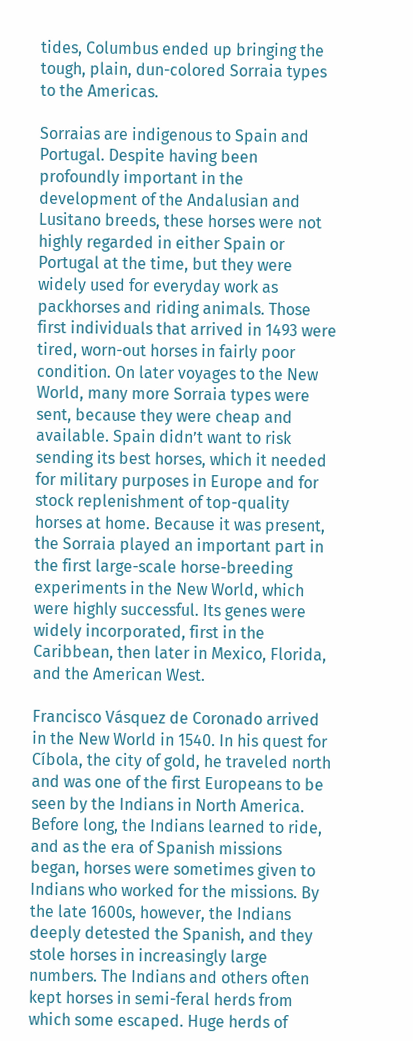tides, Columbus ended up bringing the tough, plain, dun-colored Sorraia types to the Americas.

Sorraias are indigenous to Spain and Portugal. Despite having been profoundly important in the development of the Andalusian and Lusitano breeds, these horses were not highly regarded in either Spain or Portugal at the time, but they were widely used for everyday work as packhorses and riding animals. Those first individuals that arrived in 1493 were tired, worn-out horses in fairly poor condition. On later voyages to the New World, many more Sorraia types were sent, because they were cheap and available. Spain didn’t want to risk sending its best horses, which it needed for military purposes in Europe and for stock replenishment of top-quality horses at home. Because it was present, the Sorraia played an important part in the first large-scale horse-breeding experiments in the New World, which were highly successful. Its genes were widely incorporated, first in the Caribbean, then later in Mexico, Florida, and the American West.

Francisco Vásquez de Coronado arrived in the New World in 1540. In his quest for Cíbola, the city of gold, he traveled north and was one of the first Europeans to be seen by the Indians in North America. Before long, the Indians learned to ride, and as the era of Spanish missions began, horses were sometimes given to Indians who worked for the missions. By the late 1600s, however, the Indians deeply detested the Spanish, and they stole horses in increasingly large numbers. The Indians and others often kept horses in semi-feral herds from which some escaped. Huge herds of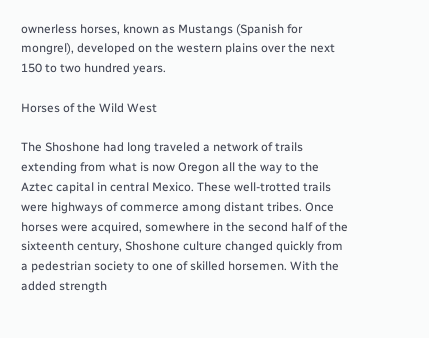ownerless horses, known as Mustangs (Spanish for mongrel), developed on the western plains over the next 150 to two hundred years.

Horses of the Wild West

The Shoshone had long traveled a network of trails extending from what is now Oregon all the way to the Aztec capital in central Mexico. These well-trotted trails were highways of commerce among distant tribes. Once horses were acquired, somewhere in the second half of the sixteenth century, Shoshone culture changed quickly from a pedestrian society to one of skilled horsemen. With the added strength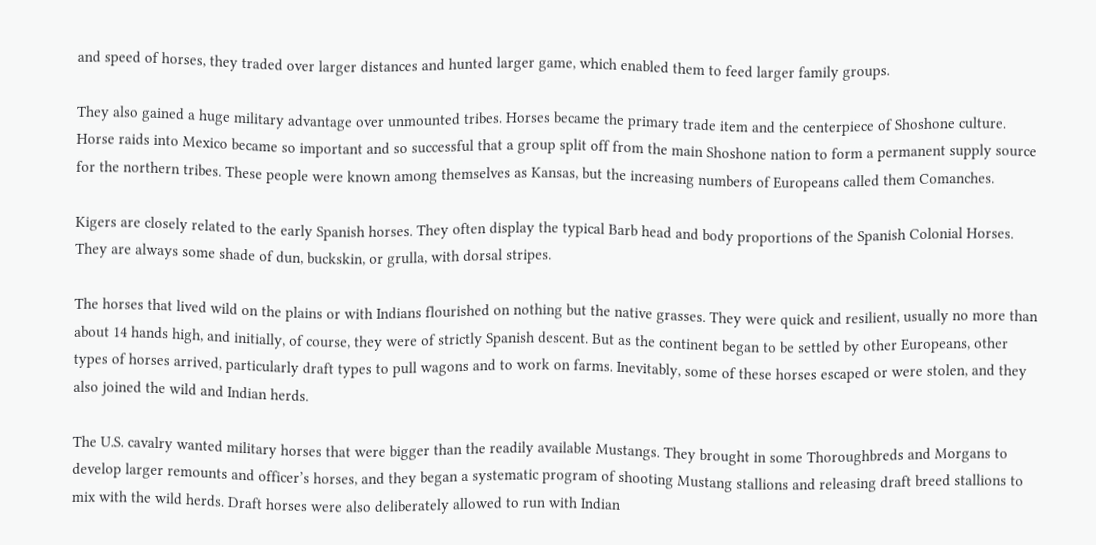and speed of horses, they traded over larger distances and hunted larger game, which enabled them to feed larger family groups.

They also gained a huge military advantage over unmounted tribes. Horses became the primary trade item and the centerpiece of Shoshone culture. Horse raids into Mexico became so important and so successful that a group split off from the main Shoshone nation to form a permanent supply source for the northern tribes. These people were known among themselves as Kansas, but the increasing numbers of Europeans called them Comanches.

Kigers are closely related to the early Spanish horses. They often display the typical Barb head and body proportions of the Spanish Colonial Horses. They are always some shade of dun, buckskin, or grulla, with dorsal stripes.

The horses that lived wild on the plains or with Indians flourished on nothing but the native grasses. They were quick and resilient, usually no more than about 14 hands high, and initially, of course, they were of strictly Spanish descent. But as the continent began to be settled by other Europeans, other types of horses arrived, particularly draft types to pull wagons and to work on farms. Inevitably, some of these horses escaped or were stolen, and they also joined the wild and Indian herds.

The U.S. cavalry wanted military horses that were bigger than the readily available Mustangs. They brought in some Thoroughbreds and Morgans to develop larger remounts and officer’s horses, and they began a systematic program of shooting Mustang stallions and releasing draft breed stallions to mix with the wild herds. Draft horses were also deliberately allowed to run with Indian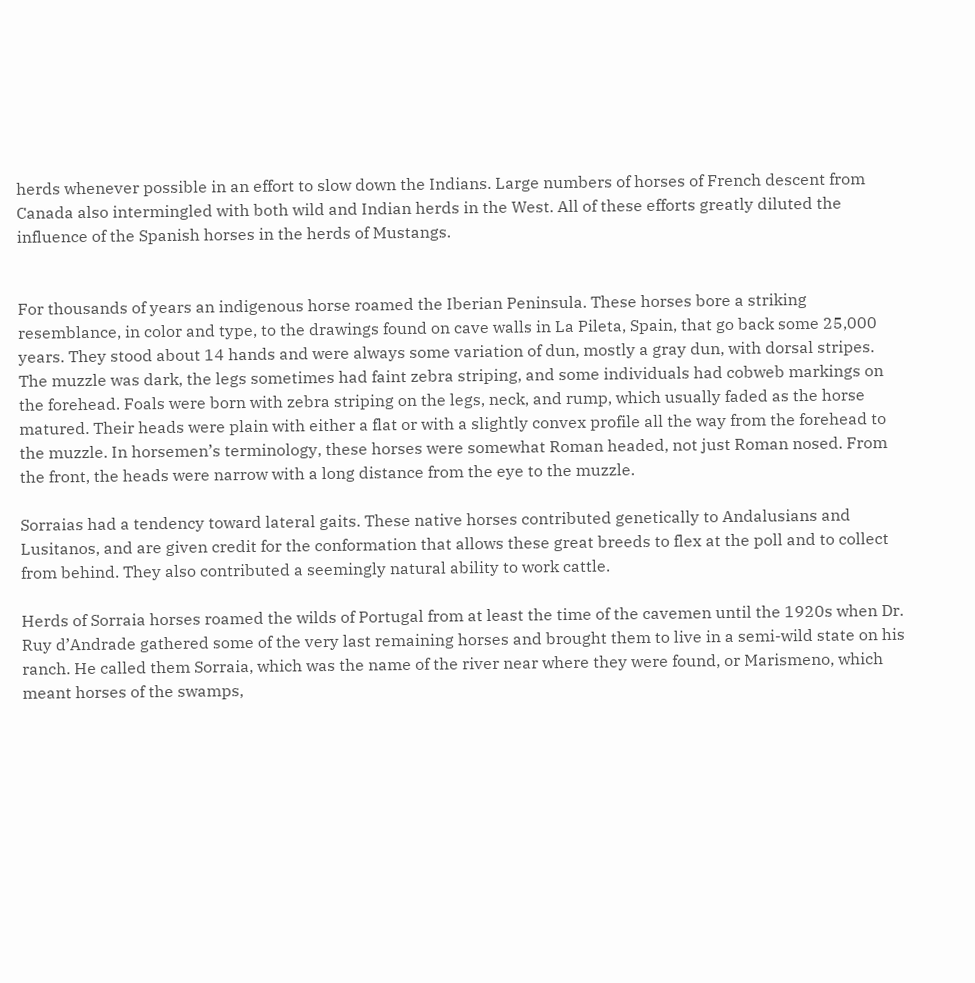herds whenever possible in an effort to slow down the Indians. Large numbers of horses of French descent from Canada also intermingled with both wild and Indian herds in the West. All of these efforts greatly diluted the influence of the Spanish horses in the herds of Mustangs.


For thousands of years an indigenous horse roamed the Iberian Peninsula. These horses bore a striking resemblance, in color and type, to the drawings found on cave walls in La Pileta, Spain, that go back some 25,000 years. They stood about 14 hands and were always some variation of dun, mostly a gray dun, with dorsal stripes. The muzzle was dark, the legs sometimes had faint zebra striping, and some individuals had cobweb markings on the forehead. Foals were born with zebra striping on the legs, neck, and rump, which usually faded as the horse matured. Their heads were plain with either a flat or with a slightly convex profile all the way from the forehead to the muzzle. In horsemen’s terminology, these horses were somewhat Roman headed, not just Roman nosed. From the front, the heads were narrow with a long distance from the eye to the muzzle.

Sorraias had a tendency toward lateral gaits. These native horses contributed genetically to Andalusians and Lusitanos, and are given credit for the conformation that allows these great breeds to flex at the poll and to collect from behind. They also contributed a seemingly natural ability to work cattle.

Herds of Sorraia horses roamed the wilds of Portugal from at least the time of the cavemen until the 1920s when Dr. Ruy d’Andrade gathered some of the very last remaining horses and brought them to live in a semi-wild state on his ranch. He called them Sorraia, which was the name of the river near where they were found, or Marismeno, which meant horses of the swamps,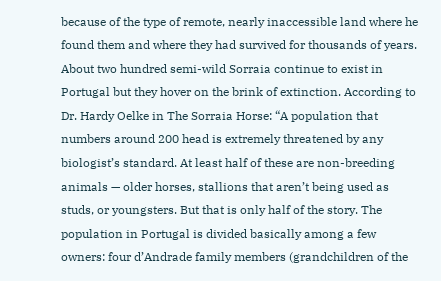because of the type of remote, nearly inaccessible land where he found them and where they had survived for thousands of years. About two hundred semi-wild Sorraia continue to exist in Portugal but they hover on the brink of extinction. According to Dr. Hardy Oelke in The Sorraia Horse: “A population that numbers around 200 head is extremely threatened by any biologist’s standard. At least half of these are non-breeding animals — older horses, stallions that aren’t being used as studs, or youngsters. But that is only half of the story. The population in Portugal is divided basically among a few owners: four d’Andrade family members (grandchildren of the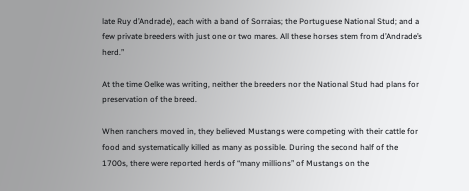late Ruy d’Andrade), each with a band of Sorraias; the Portuguese National Stud; and a few private breeders with just one or two mares. All these horses stem from d’Andrade’s herd.”

At the time Oelke was writing, neither the breeders nor the National Stud had plans for preservation of the breed.

When ranchers moved in, they believed Mustangs were competing with their cattle for food and systematically killed as many as possible. During the second half of the 1700s, there were reported herds of “many millions” of Mustangs on the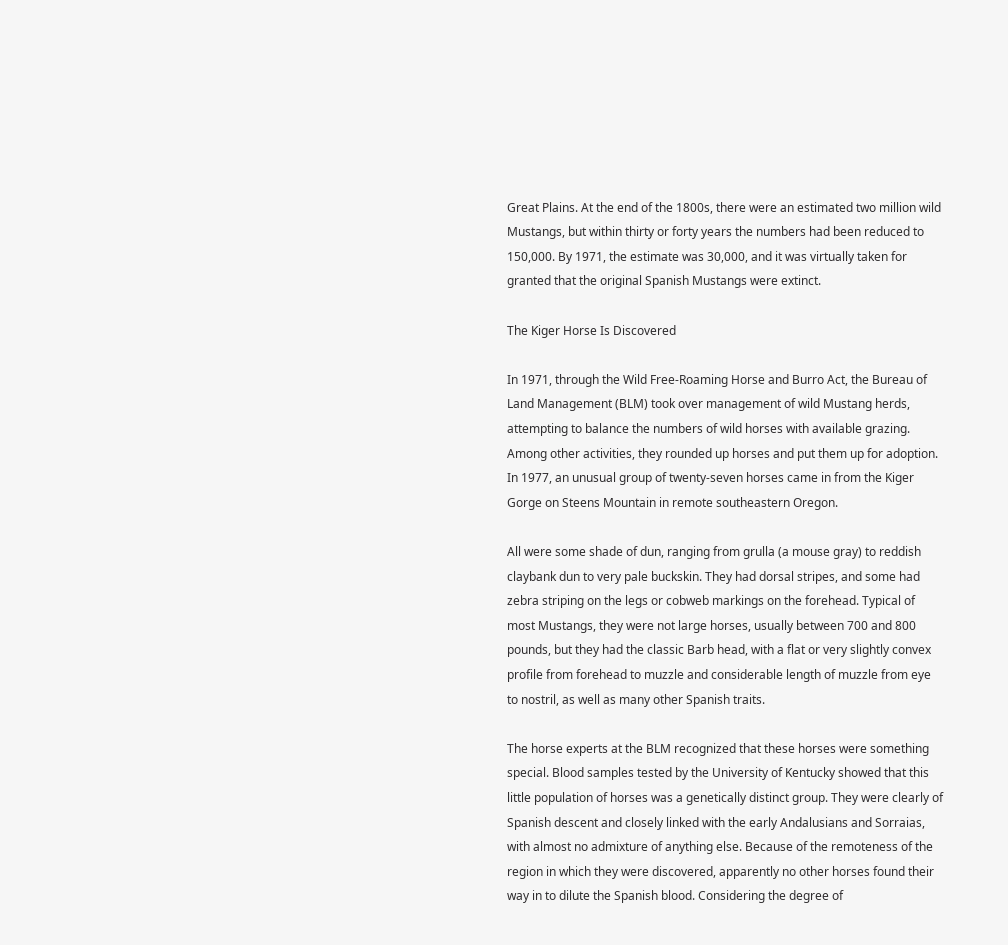Great Plains. At the end of the 1800s, there were an estimated two million wild Mustangs, but within thirty or forty years the numbers had been reduced to 150,000. By 1971, the estimate was 30,000, and it was virtually taken for granted that the original Spanish Mustangs were extinct.

The Kiger Horse Is Discovered

In 1971, through the Wild Free-Roaming Horse and Burro Act, the Bureau of Land Management (BLM) took over management of wild Mustang herds, attempting to balance the numbers of wild horses with available grazing. Among other activities, they rounded up horses and put them up for adoption. In 1977, an unusual group of twenty-seven horses came in from the Kiger Gorge on Steens Mountain in remote southeastern Oregon.

All were some shade of dun, ranging from grulla (a mouse gray) to reddish claybank dun to very pale buckskin. They had dorsal stripes, and some had zebra striping on the legs or cobweb markings on the forehead. Typical of most Mustangs, they were not large horses, usually between 700 and 800 pounds, but they had the classic Barb head, with a flat or very slightly convex profile from forehead to muzzle and considerable length of muzzle from eye to nostril, as well as many other Spanish traits.

The horse experts at the BLM recognized that these horses were something special. Blood samples tested by the University of Kentucky showed that this little population of horses was a genetically distinct group. They were clearly of Spanish descent and closely linked with the early Andalusians and Sorraias, with almost no admixture of anything else. Because of the remoteness of the region in which they were discovered, apparently no other horses found their way in to dilute the Spanish blood. Considering the degree of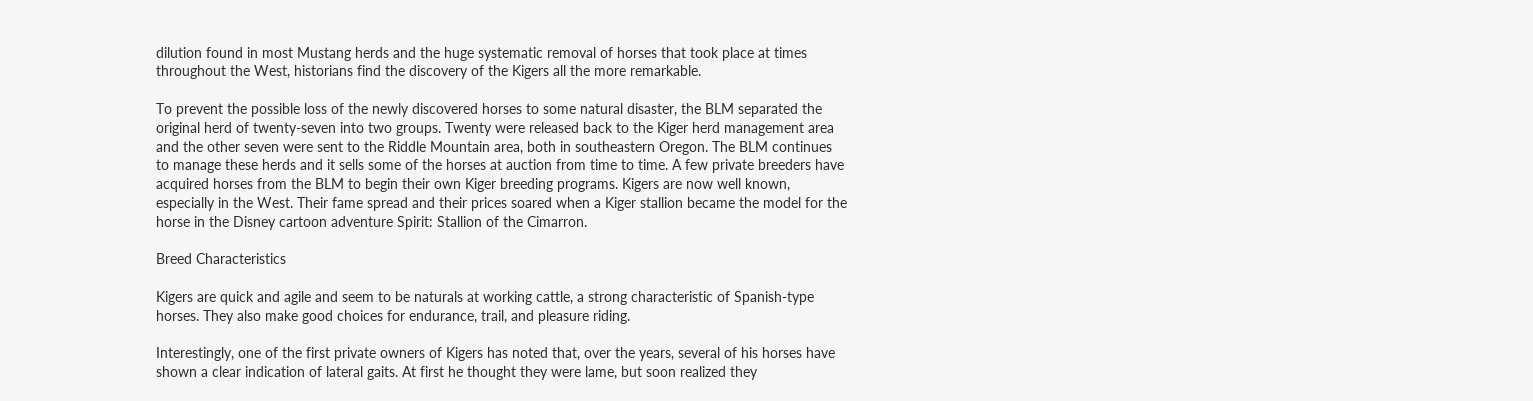dilution found in most Mustang herds and the huge systematic removal of horses that took place at times throughout the West, historians find the discovery of the Kigers all the more remarkable.

To prevent the possible loss of the newly discovered horses to some natural disaster, the BLM separated the original herd of twenty-seven into two groups. Twenty were released back to the Kiger herd management area and the other seven were sent to the Riddle Mountain area, both in southeastern Oregon. The BLM continues to manage these herds and it sells some of the horses at auction from time to time. A few private breeders have acquired horses from the BLM to begin their own Kiger breeding programs. Kigers are now well known, especially in the West. Their fame spread and their prices soared when a Kiger stallion became the model for the horse in the Disney cartoon adventure Spirit: Stallion of the Cimarron.

Breed Characteristics

Kigers are quick and agile and seem to be naturals at working cattle, a strong characteristic of Spanish-type horses. They also make good choices for endurance, trail, and pleasure riding.

Interestingly, one of the first private owners of Kigers has noted that, over the years, several of his horses have shown a clear indication of lateral gaits. At first he thought they were lame, but soon realized they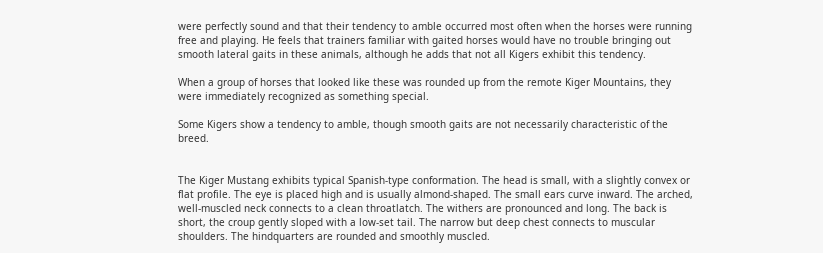were perfectly sound and that their tendency to amble occurred most often when the horses were running free and playing. He feels that trainers familiar with gaited horses would have no trouble bringing out smooth lateral gaits in these animals, although he adds that not all Kigers exhibit this tendency.

When a group of horses that looked like these was rounded up from the remote Kiger Mountains, they were immediately recognized as something special.

Some Kigers show a tendency to amble, though smooth gaits are not necessarily characteristic of the breed.


The Kiger Mustang exhibits typical Spanish-type conformation. The head is small, with a slightly convex or flat profile. The eye is placed high and is usually almond-shaped. The small ears curve inward. The arched, well-muscled neck connects to a clean throatlatch. The withers are pronounced and long. The back is short, the croup gently sloped with a low-set tail. The narrow but deep chest connects to muscular shoulders. The hindquarters are rounded and smoothly muscled.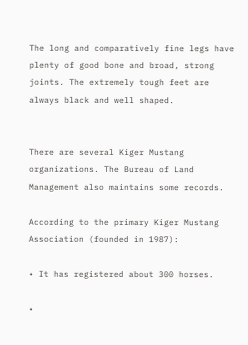The long and comparatively fine legs have plenty of good bone and broad, strong joints. The extremely tough feet are always black and well shaped.


There are several Kiger Mustang organizations. The Bureau of Land Management also maintains some records.

According to the primary Kiger Mustang Association (founded in 1987):

• It has registered about 300 horses.

•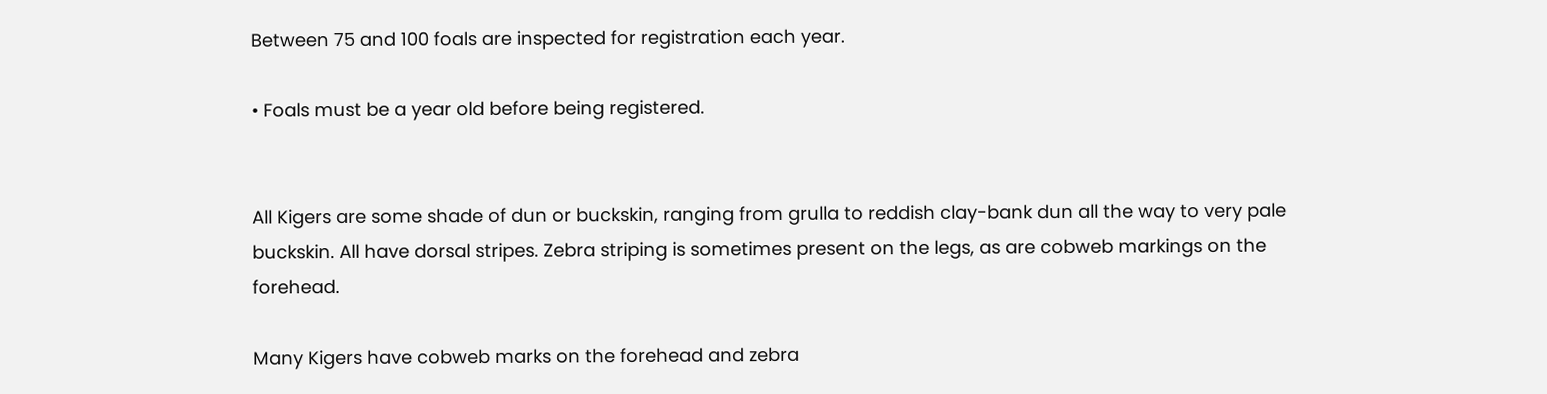Between 75 and 100 foals are inspected for registration each year.

• Foals must be a year old before being registered.


All Kigers are some shade of dun or buckskin, ranging from grulla to reddish clay-bank dun all the way to very pale buckskin. All have dorsal stripes. Zebra striping is sometimes present on the legs, as are cobweb markings on the forehead.

Many Kigers have cobweb marks on the forehead and zebra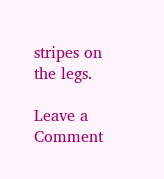stripes on the legs.

Leave a Comment